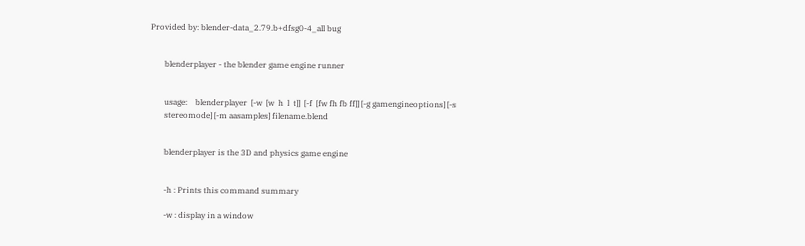Provided by: blender-data_2.79.b+dfsg0-4_all bug


       blenderplayer - the blender game engine runner


       usage:    blenderplayer  [-w  [w  h  l  t]]  [-f  [fw fh fb ff]] [-g gamengineoptions] [-s
       stereomode] [-m aasamples] filename.blend


       blenderplayer is the 3D and physics game engine


       -h : Prints this command summary

       -w : display in a window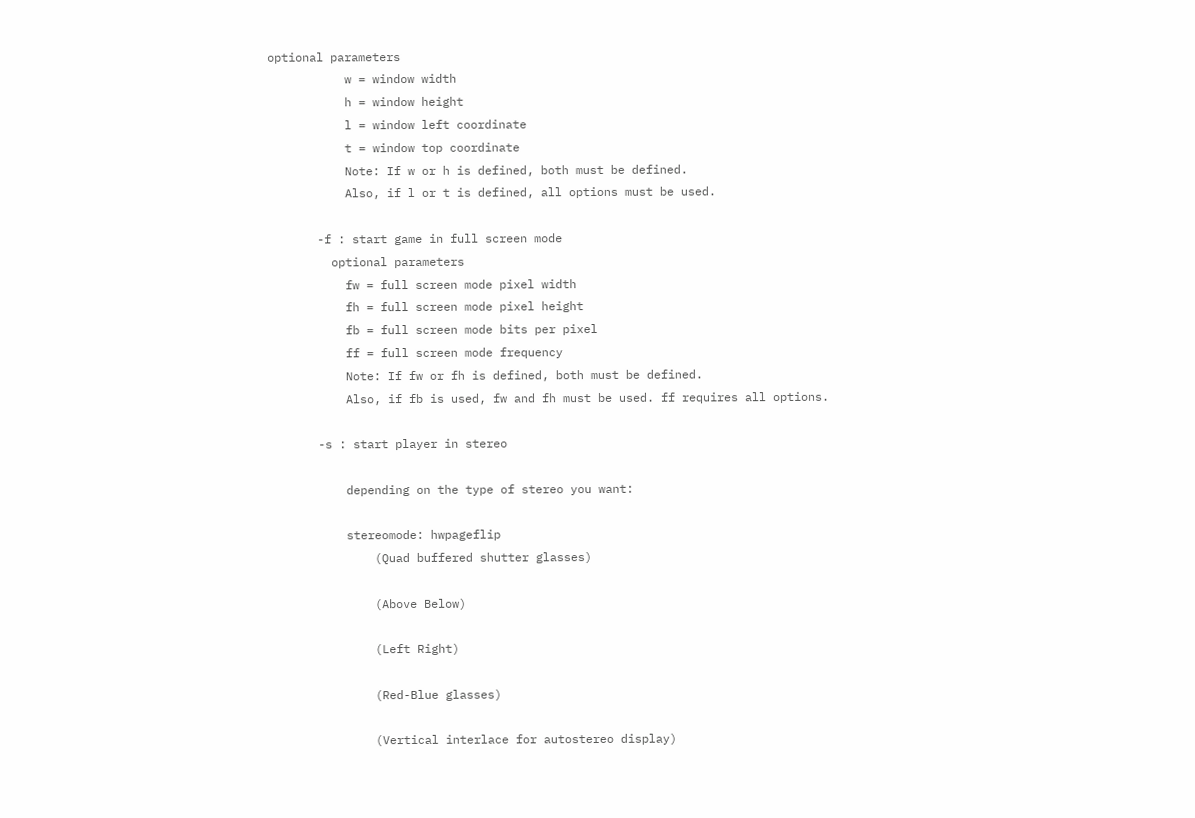optional parameters
           w = window width
           h = window height
           l = window left coordinate
           t = window top coordinate
           Note: If w or h is defined, both must be defined.
           Also, if l or t is defined, all options must be used.

       -f : start game in full screen mode
         optional parameters
           fw = full screen mode pixel width
           fh = full screen mode pixel height
           fb = full screen mode bits per pixel
           ff = full screen mode frequency
           Note: If fw or fh is defined, both must be defined.
           Also, if fb is used, fw and fh must be used. ff requires all options.

       -s : start player in stereo

           depending on the type of stereo you want:

           stereomode: hwpageflip
               (Quad buffered shutter glasses)

               (Above Below)

               (Left Right)

               (Red-Blue glasses)

               (Vertical interlace for autostereo display)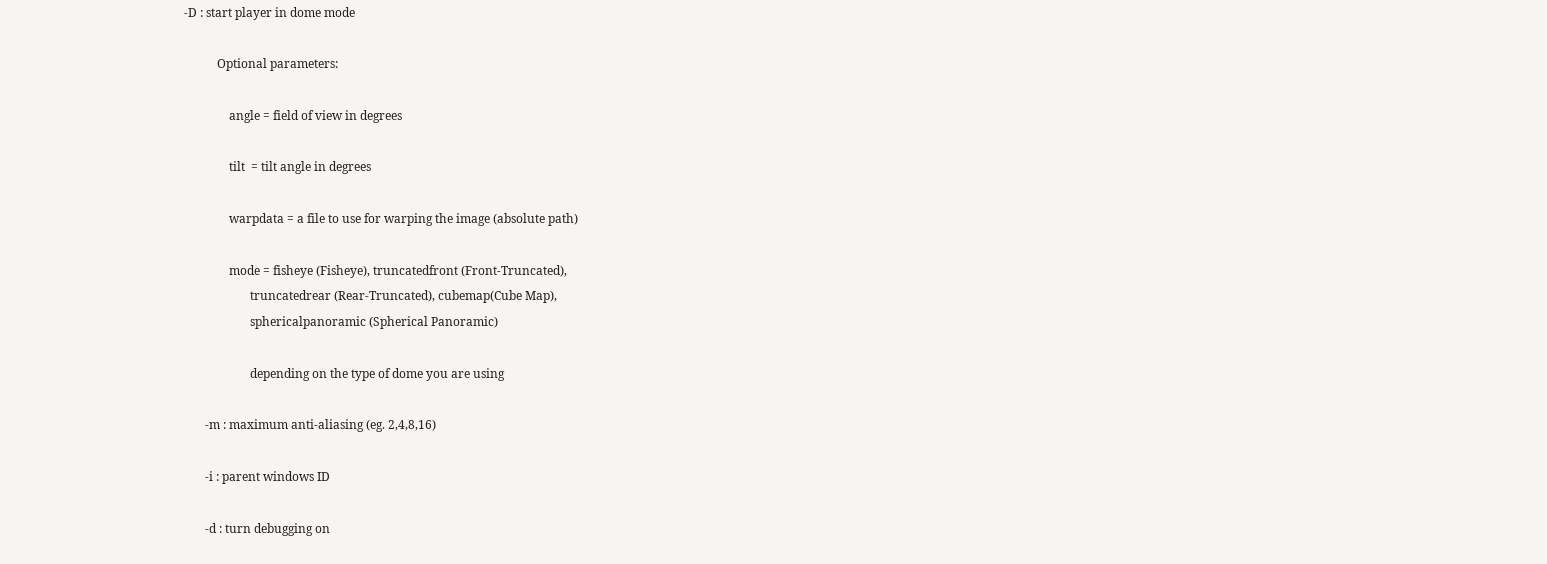-D : start player in dome mode

           Optional parameters:

               angle = field of view in degrees

               tilt  = tilt angle in degrees

               warpdata = a file to use for warping the image (absolute path)

               mode = fisheye (Fisheye), truncatedfront (Front-Truncated),
                      truncatedrear (Rear-Truncated), cubemap(Cube Map),
                      sphericalpanoramic (Spherical Panoramic)

                      depending on the type of dome you are using

       -m : maximum anti-aliasing (eg. 2,4,8,16)

       -i : parent windows ID

       -d : turn debugging on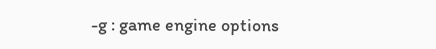-g : game engine options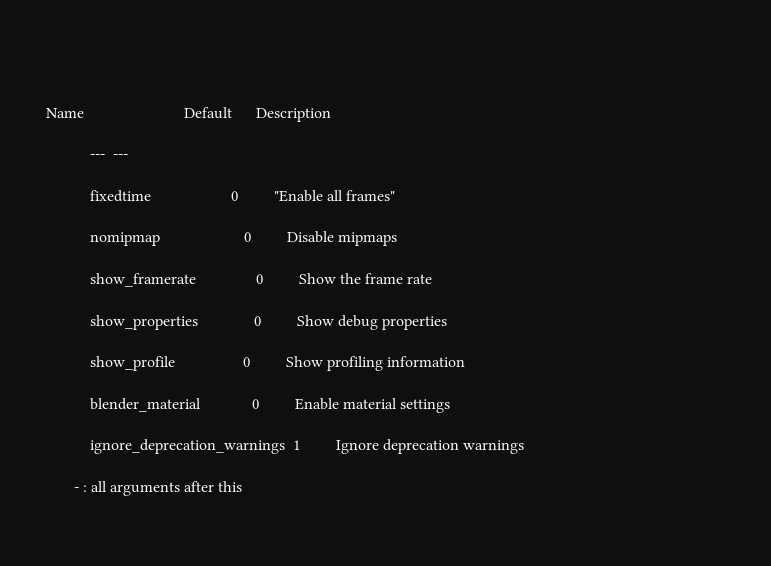Name                         Default      Description

           ---  ---

           fixedtime                    0         "Enable all frames"

           nomipmap                     0         Disable mipmaps

           show_framerate               0         Show the frame rate

           show_properties              0         Show debug properties

           show_profile                 0         Show profiling information

           blender_material             0         Enable material settings

           ignore_deprecation_warnings  1         Ignore deprecation warnings

       - : all arguments after this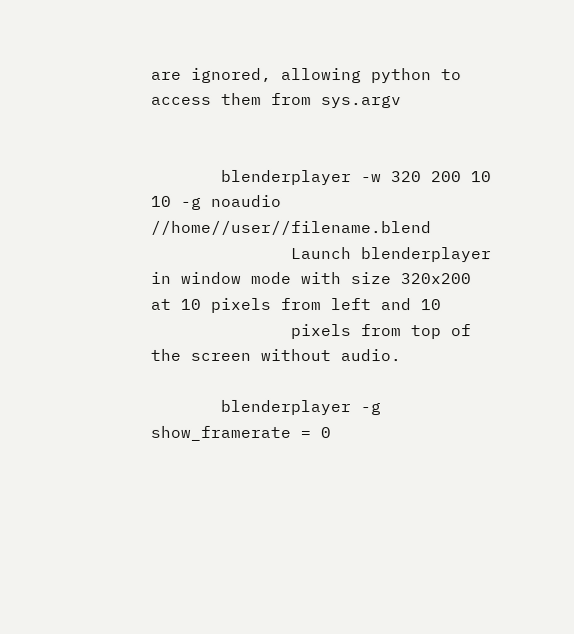are ignored, allowing python to access them from sys.argv


       blenderplayer -w 320 200 10 10 -g noaudio //home//user//filename.blend
              Launch blenderplayer in window mode with size 320x200 at 10 pixels from left and 10
              pixels from top of the screen without audio.

       blenderplayer -g show_framerate = 0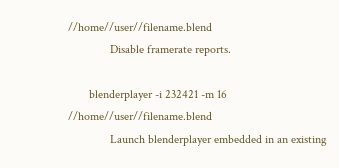//home//user//filename.blend
              Disable framerate reports.

       blenderplayer -i 232421 -m 16 //home//user//filename.blend
              Launch blenderplayer embedded in an existing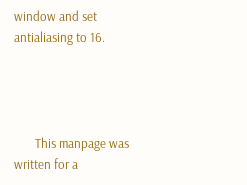window and set antialiasing to 16.




       This manpage was written for a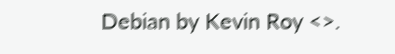Debian by Kevin Roy <>.